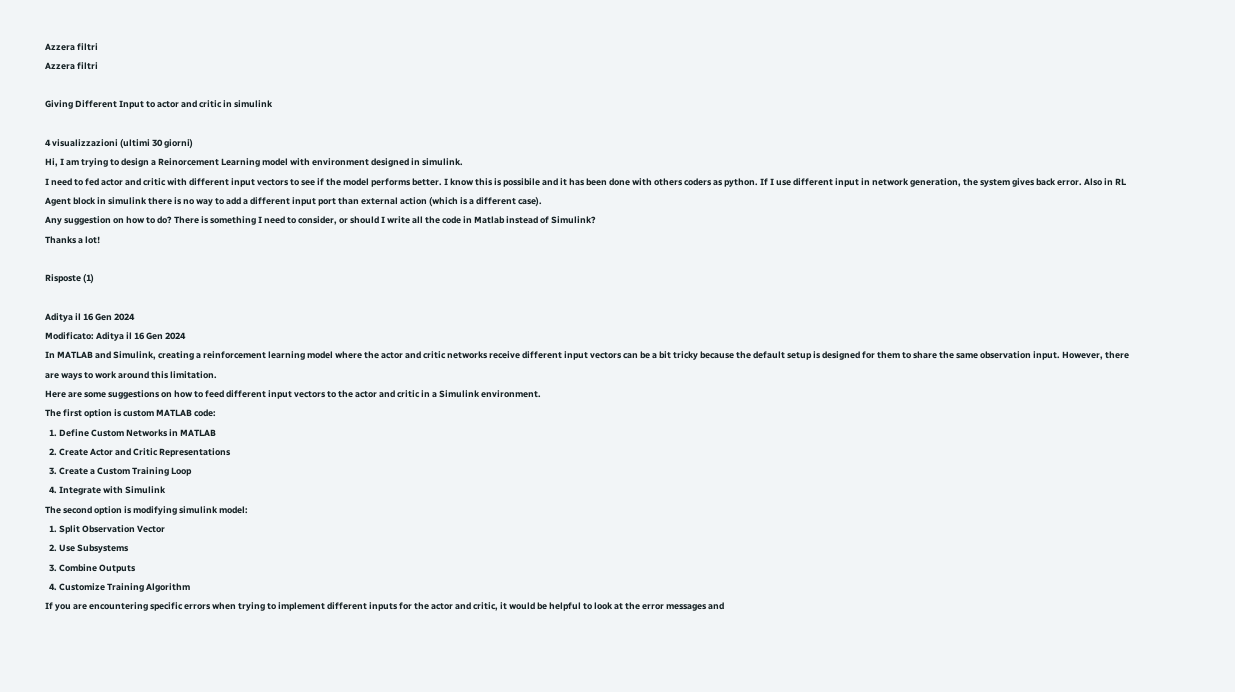Azzera filtri
Azzera filtri

Giving Different Input to actor and critic in simulink

4 visualizzazioni (ultimi 30 giorni)
Hi, I am trying to design a Reinorcement Learning model with environment designed in simulink.
I need to fed actor and critic with different input vectors to see if the model performs better. I know this is possibile and it has been done with others coders as python. If I use different input in network generation, the system gives back error. Also in RL Agent block in simulink there is no way to add a different input port than external action (which is a different case).
Any suggestion on how to do? There is something I need to consider, or should I write all the code in Matlab instead of Simulink?
Thanks a lot!

Risposte (1)

Aditya il 16 Gen 2024
Modificato: Aditya il 16 Gen 2024
In MATLAB and Simulink, creating a reinforcement learning model where the actor and critic networks receive different input vectors can be a bit tricky because the default setup is designed for them to share the same observation input. However, there are ways to work around this limitation.
Here are some suggestions on how to feed different input vectors to the actor and critic in a Simulink environment.
The first option is custom MATLAB code:
  1. Define Custom Networks in MATLAB
  2. Create Actor and Critic Representations
  3. Create a Custom Training Loop
  4. Integrate with Simulink
The second option is modifying simulink model:
  1. Split Observation Vector
  2. Use Subsystems
  3. Combine Outputs
  4. Customize Training Algorithm
If you are encountering specific errors when trying to implement different inputs for the actor and critic, it would be helpful to look at the error messages and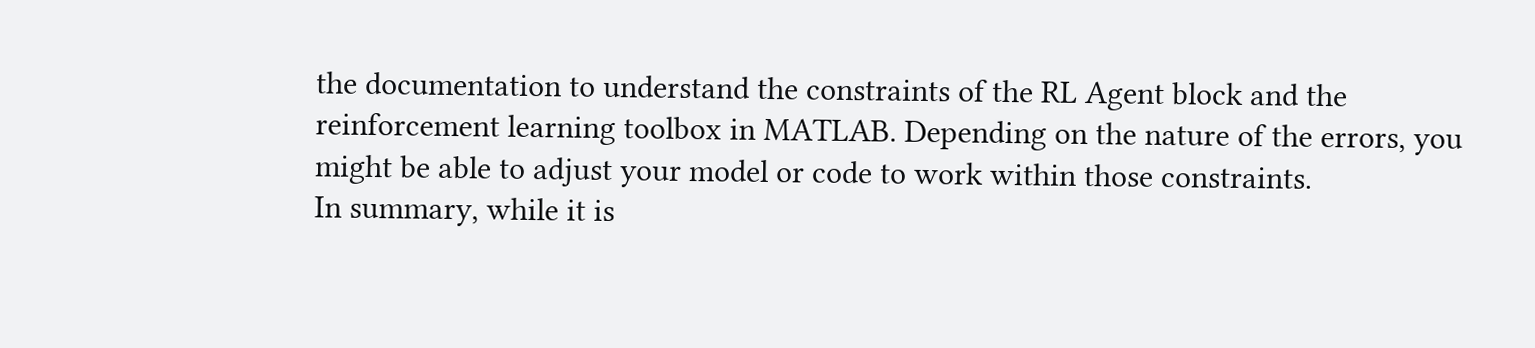the documentation to understand the constraints of the RL Agent block and the reinforcement learning toolbox in MATLAB. Depending on the nature of the errors, you might be able to adjust your model or code to work within those constraints.
In summary, while it is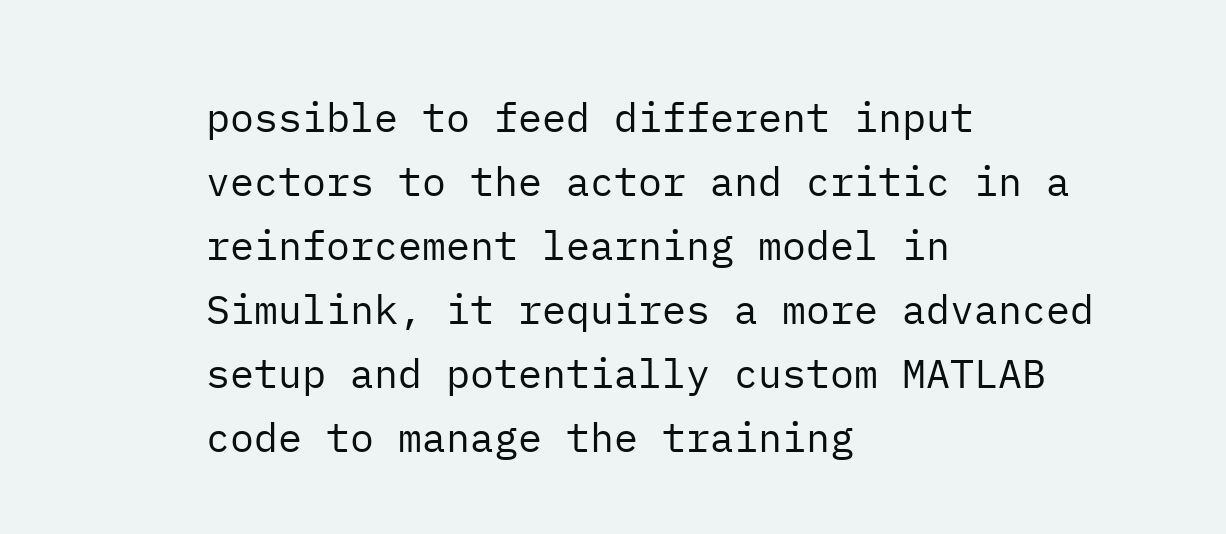possible to feed different input vectors to the actor and critic in a reinforcement learning model in Simulink, it requires a more advanced setup and potentially custom MATLAB code to manage the training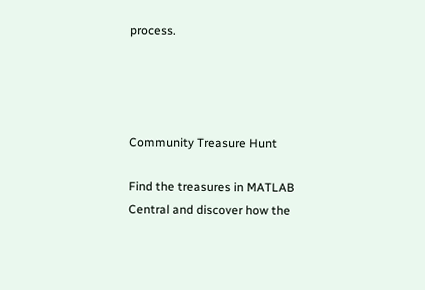process.




Community Treasure Hunt

Find the treasures in MATLAB Central and discover how the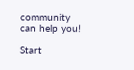community can help you!

Start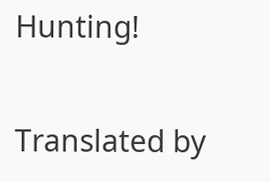Hunting!

Translated by